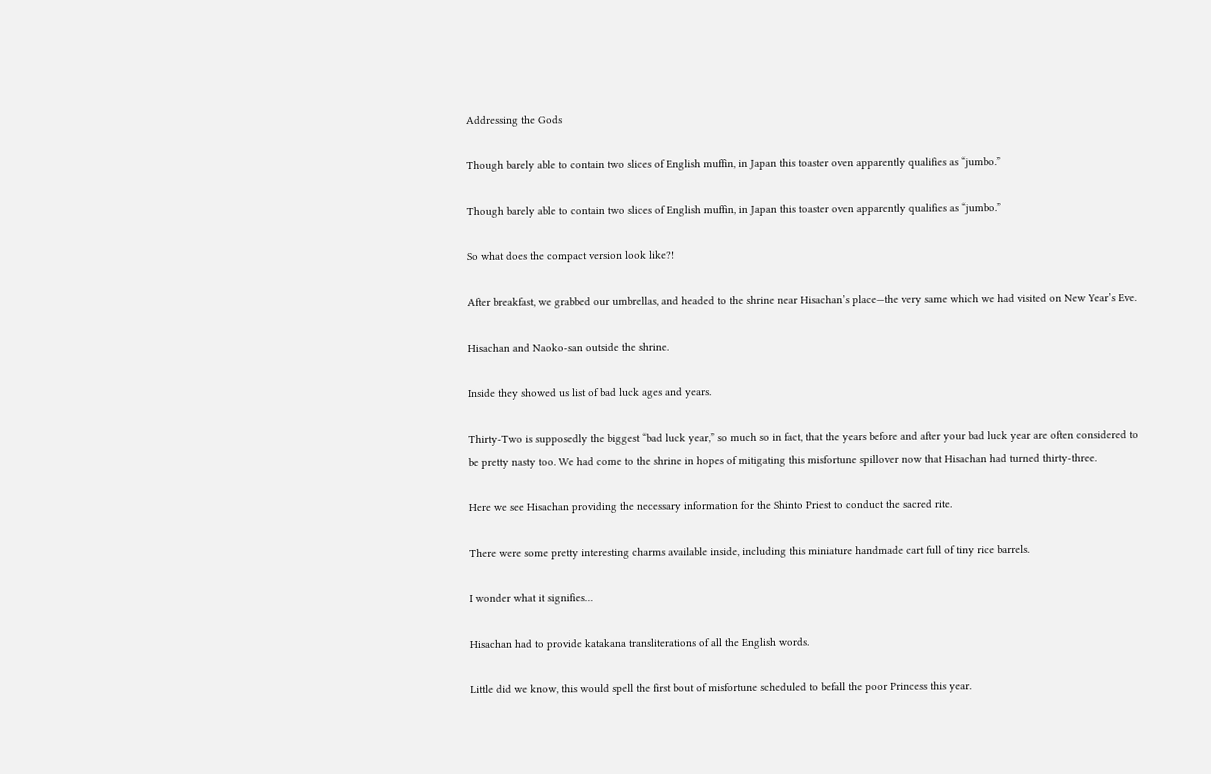Addressing the Gods

Though barely able to contain two slices of English muffin, in Japan this toaster oven apparently qualifies as “jumbo.”

Though barely able to contain two slices of English muffin, in Japan this toaster oven apparently qualifies as “jumbo.”

So what does the compact version look like?!

After breakfast, we grabbed our umbrellas, and headed to the shrine near Hisachan’s place—the very same which we had visited on New Year’s Eve.

Hisachan and Naoko-san outside the shrine.

Inside they showed us list of bad luck ages and years.

Thirty-Two is supposedly the biggest “bad luck year,” so much so in fact, that the years before and after your bad luck year are often considered to be pretty nasty too. We had come to the shrine in hopes of mitigating this misfortune spillover now that Hisachan had turned thirty-three.

Here we see Hisachan providing the necessary information for the Shinto Priest to conduct the sacred rite.

There were some pretty interesting charms available inside, including this miniature handmade cart full of tiny rice barrels.

I wonder what it signifies…

Hisachan had to provide katakana transliterations of all the English words.

Little did we know, this would spell the first bout of misfortune scheduled to befall the poor Princess this year.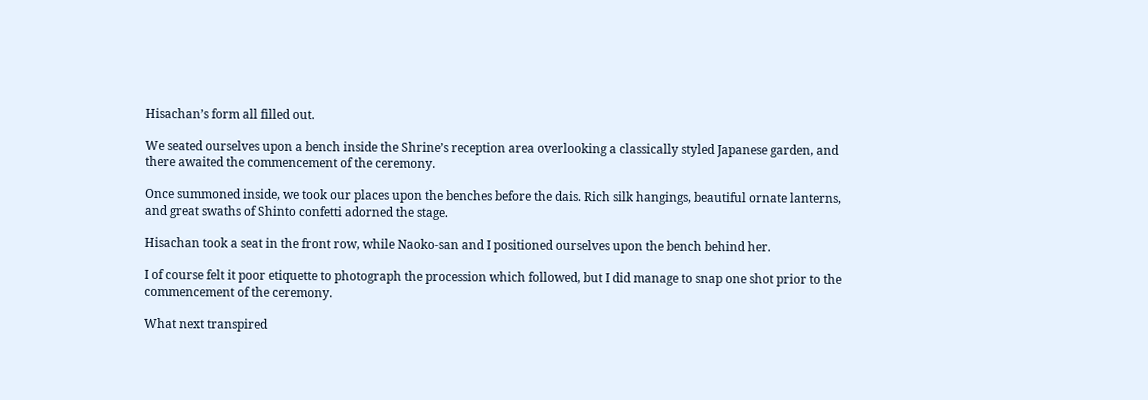Hisachan’s form all filled out.

We seated ourselves upon a bench inside the Shrine’s reception area overlooking a classically styled Japanese garden, and there awaited the commencement of the ceremony.

Once summoned inside, we took our places upon the benches before the dais. Rich silk hangings, beautiful ornate lanterns, and great swaths of Shinto confetti adorned the stage.

Hisachan took a seat in the front row, while Naoko-san and I positioned ourselves upon the bench behind her.

I of course felt it poor etiquette to photograph the procession which followed, but I did manage to snap one shot prior to the commencement of the ceremony.

What next transpired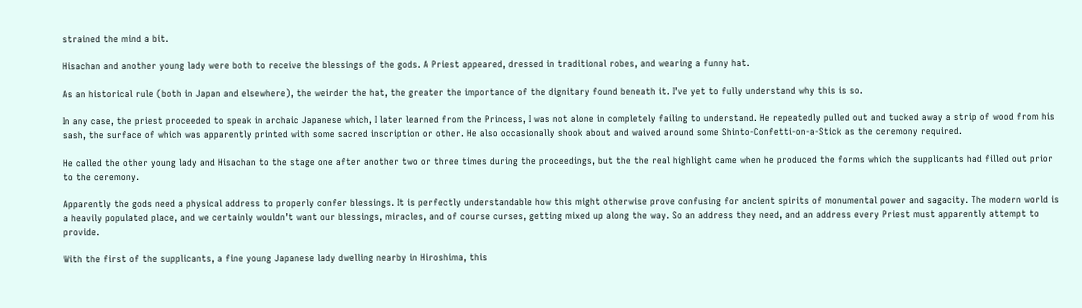strained the mind a bit.

Hisachan and another young lady were both to receive the blessings of the gods. A Priest appeared, dressed in traditional robes, and wearing a funny hat.

As an historical rule (both in Japan and elsewhere), the weirder the hat, the greater the importance of the dignitary found beneath it. I’ve yet to fully understand why this is so.

In any case, the priest proceeded to speak in archaic Japanese which, I later learned from the Princess, I was not alone in completely failing to understand. He repeatedly pulled out and tucked away a strip of wood from his sash, the surface of which was apparently printed with some sacred inscription or other. He also occasionally shook about and waived around some Shinto-Confetti-on-a-Stick as the ceremony required.

He called the other young lady and Hisachan to the stage one after another two or three times during the proceedings, but the the real highlight came when he produced the forms which the supplicants had filled out prior to the ceremony.

Apparently the gods need a physical address to properly confer blessings. It is perfectly understandable how this might otherwise prove confusing for ancient spirits of monumental power and sagacity. The modern world is a heavily populated place, and we certainly wouldn’t want our blessings, miracles, and of course curses, getting mixed up along the way. So an address they need, and an address every Priest must apparently attempt to provide.

With the first of the supplicants, a fine young Japanese lady dwelling nearby in Hiroshima, this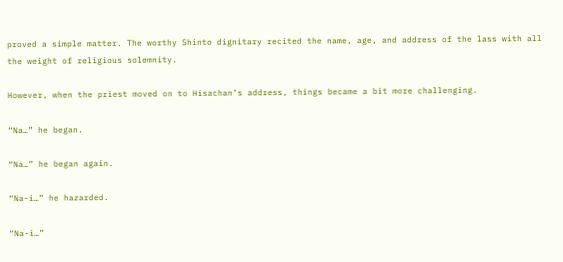proved a simple matter. The worthy Shinto dignitary recited the name, age, and address of the lass with all the weight of religious solemnity.

However, when the priest moved on to Hisachan’s address, things became a bit more challenging.

“Na…” he began.

“Na…” he began again.

“Na-i…” he hazarded.

“Na-i…”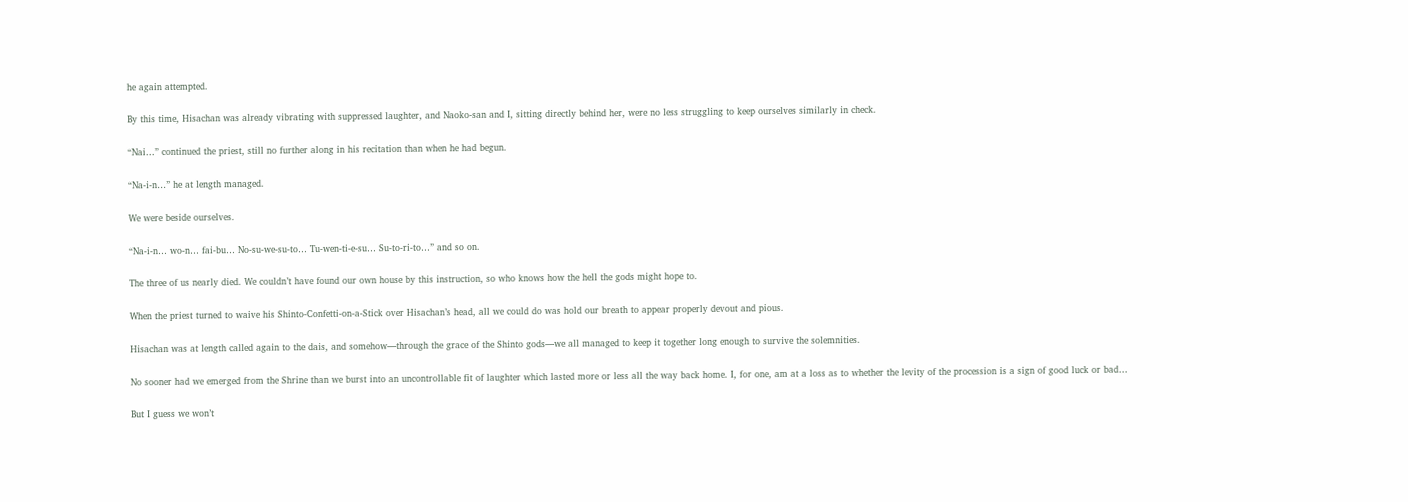he again attempted.

By this time, Hisachan was already vibrating with suppressed laughter, and Naoko-san and I, sitting directly behind her, were no less struggling to keep ourselves similarly in check.

“Nai…” continued the priest, still no further along in his recitation than when he had begun.

“Na-i-n…” he at length managed.

We were beside ourselves.

“Na-i-n… wo-n… fai-bu… No-su-we-su-to… Tu-wen-ti-e-su… Su-to-ri-to…” and so on.

The three of us nearly died. We couldn’t have found our own house by this instruction, so who knows how the hell the gods might hope to.

When the priest turned to waive his Shinto-Confetti-on-a-Stick over Hisachan’s head, all we could do was hold our breath to appear properly devout and pious.

Hisachan was at length called again to the dais, and somehow—through the grace of the Shinto gods—we all managed to keep it together long enough to survive the solemnities.

No sooner had we emerged from the Shrine than we burst into an uncontrollable fit of laughter which lasted more or less all the way back home. I, for one, am at a loss as to whether the levity of the procession is a sign of good luck or bad…

But I guess we won’t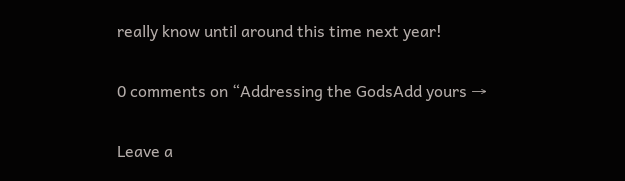really know until around this time next year!

0 comments on “Addressing the GodsAdd yours →

Leave a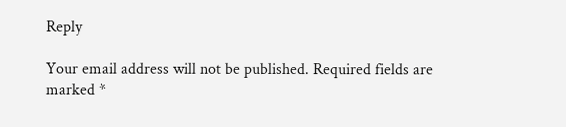Reply

Your email address will not be published. Required fields are marked *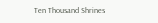Ten Thousand Shrines